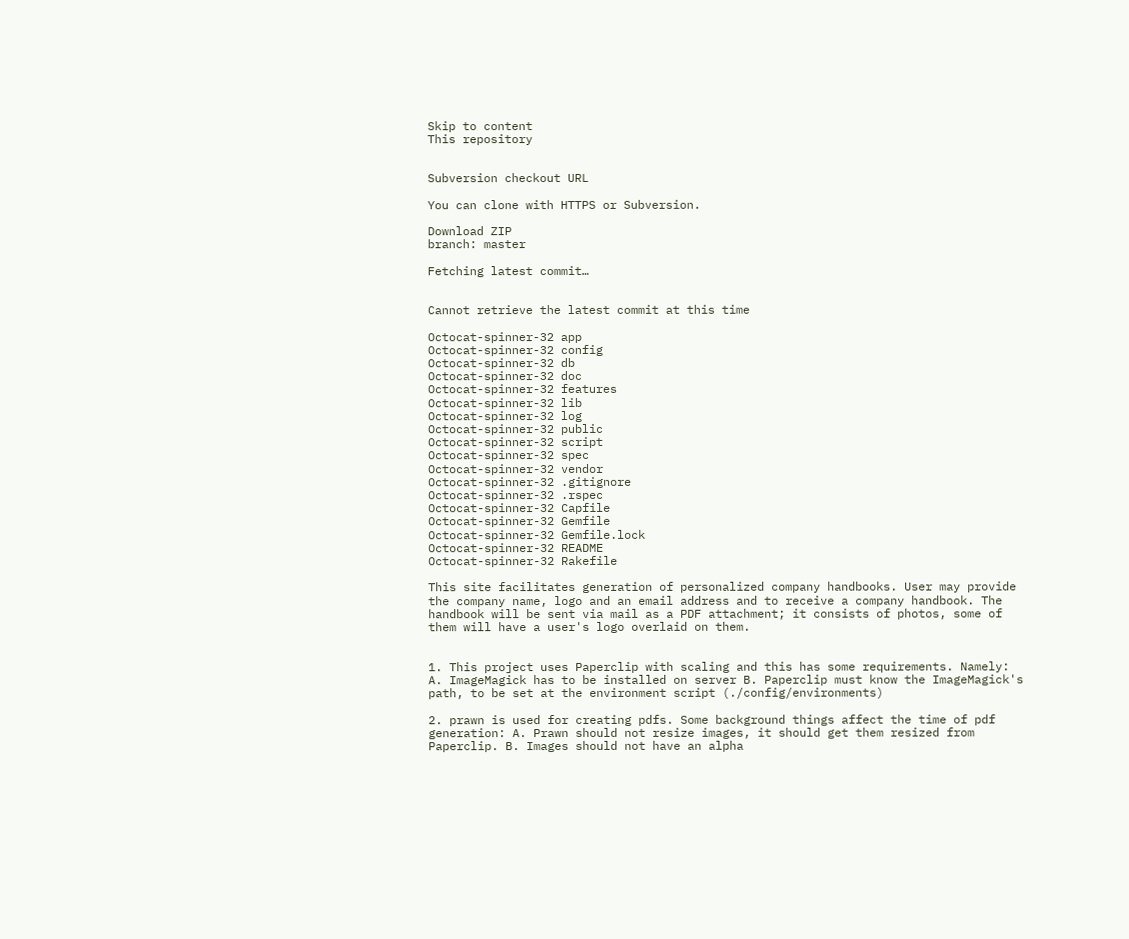Skip to content
This repository


Subversion checkout URL

You can clone with HTTPS or Subversion.

Download ZIP
branch: master

Fetching latest commit…


Cannot retrieve the latest commit at this time

Octocat-spinner-32 app
Octocat-spinner-32 config
Octocat-spinner-32 db
Octocat-spinner-32 doc
Octocat-spinner-32 features
Octocat-spinner-32 lib
Octocat-spinner-32 log
Octocat-spinner-32 public
Octocat-spinner-32 script
Octocat-spinner-32 spec
Octocat-spinner-32 vendor
Octocat-spinner-32 .gitignore
Octocat-spinner-32 .rspec
Octocat-spinner-32 Capfile
Octocat-spinner-32 Gemfile
Octocat-spinner-32 Gemfile.lock
Octocat-spinner-32 README
Octocat-spinner-32 Rakefile

This site facilitates generation of personalized company handbooks. User may provide the company name, logo and an email address and to receive a company handbook. The handbook will be sent via mail as a PDF attachment; it consists of photos, some of them will have a user's logo overlaid on them.


1. This project uses Paperclip with scaling and this has some requirements. Namely: A. ImageMagick has to be installed on server B. Paperclip must know the ImageMagick's path, to be set at the environment script (./config/environments)

2. prawn is used for creating pdfs. Some background things affect the time of pdf generation: A. Prawn should not resize images, it should get them resized from Paperclip. B. Images should not have an alpha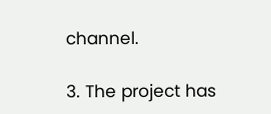channel.

3. The project has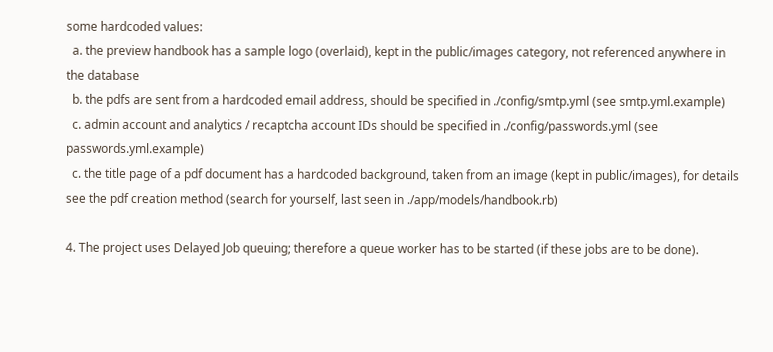some hardcoded values:
  a. the preview handbook has a sample logo (overlaid), kept in the public/images category, not referenced anywhere in the database
  b. the pdfs are sent from a hardcoded email address, should be specified in ./config/smtp.yml (see smtp.yml.example)
  c. admin account and analytics / recaptcha account IDs should be specified in ./config/passwords.yml (see passwords.yml.example)
  c. the title page of a pdf document has a hardcoded background, taken from an image (kept in public/images), for details see the pdf creation method (search for yourself, last seen in ./app/models/handbook.rb)

4. The project uses Delayed Job queuing; therefore a queue worker has to be started (if these jobs are to be done).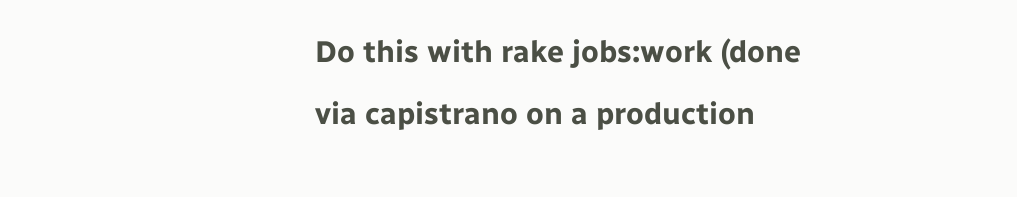Do this with rake jobs:work (done via capistrano on a production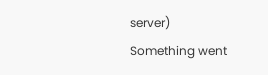server)
Something went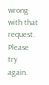wrong with that request. Please try again.